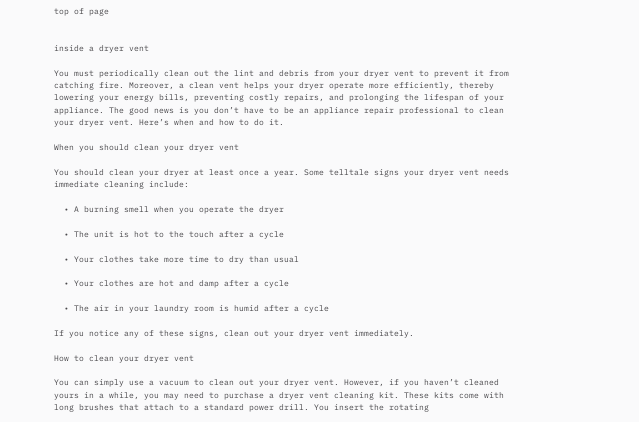top of page


inside a dryer vent

You must periodically clean out the lint and debris from your dryer vent to prevent it from catching fire. Moreover, a clean vent helps your dryer operate more efficiently, thereby lowering your energy bills, preventing costly repairs, and prolonging the lifespan of your appliance. The good news is you don’t have to be an appliance repair professional to clean your dryer vent. Here’s when and how to do it.

When you should clean your dryer vent

You should clean your dryer at least once a year. Some telltale signs your dryer vent needs immediate cleaning include:

  • A burning smell when you operate the dryer

  • The unit is hot to the touch after a cycle

  • Your clothes take more time to dry than usual

  • Your clothes are hot and damp after a cycle

  • The air in your laundry room is humid after a cycle

If you notice any of these signs, clean out your dryer vent immediately.

How to clean your dryer vent

You can simply use a vacuum to clean out your dryer vent. However, if you haven’t cleaned yours in a while, you may need to purchase a dryer vent cleaning kit. These kits come with long brushes that attach to a standard power drill. You insert the rotating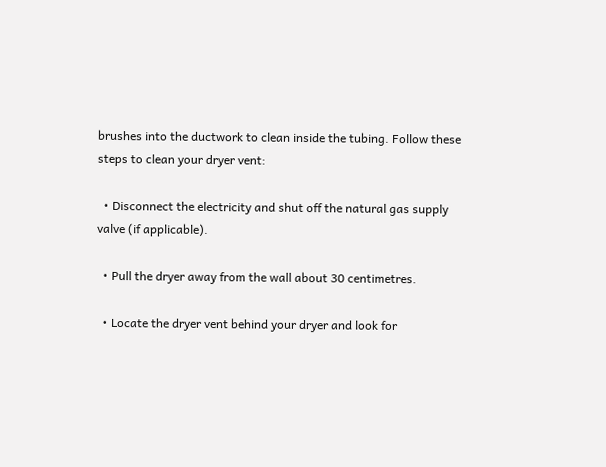brushes into the ductwork to clean inside the tubing. Follow these steps to clean your dryer vent:

  • Disconnect the electricity and shut off the natural gas supply valve (if applicable).

  • Pull the dryer away from the wall about 30 centimetres.

  • Locate the dryer vent behind your dryer and look for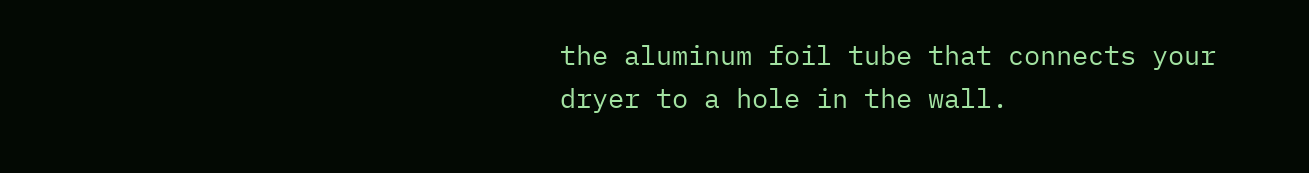the aluminum foil tube that connects your dryer to a hole in the wall.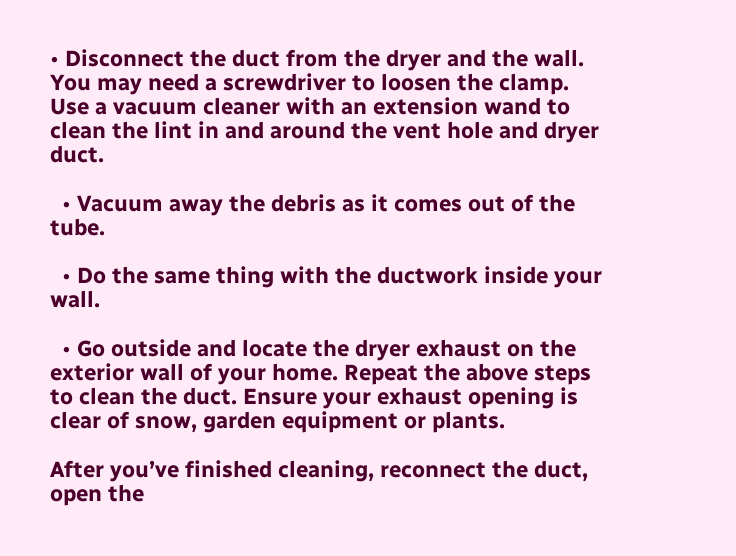• Disconnect the duct from the dryer and the wall. You may need a screwdriver to loosen the clamp. Use a vacuum cleaner with an extension wand to clean the lint in and around the vent hole and dryer duct.

  • Vacuum away the debris as it comes out of the tube.

  • Do the same thing with the ductwork inside your wall.

  • Go outside and locate the dryer exhaust on the exterior wall of your home. Repeat the above steps to clean the duct. Ensure your exhaust opening is clear of snow, garden equipment or plants.

After you’ve finished cleaning, reconnect the duct, open the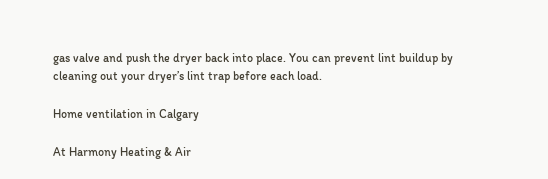gas valve and push the dryer back into place. You can prevent lint buildup by cleaning out your dryer’s lint trap before each load.

Home ventilation in Calgary

At Harmony Heating & Air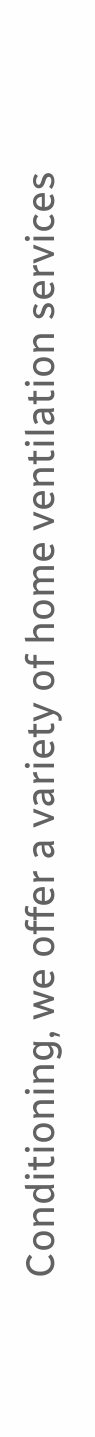Conditioning, we offer a variety of home ventilation services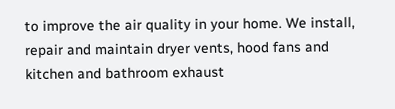to improve the air quality in your home. We install, repair and maintain dryer vents, hood fans and kitchen and bathroom exhaust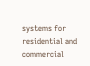systems for residential and commercial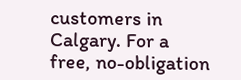customers in Calgary. For a free, no-obligation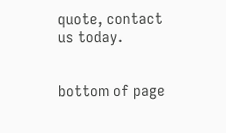quote, contact us today.


bottom of page